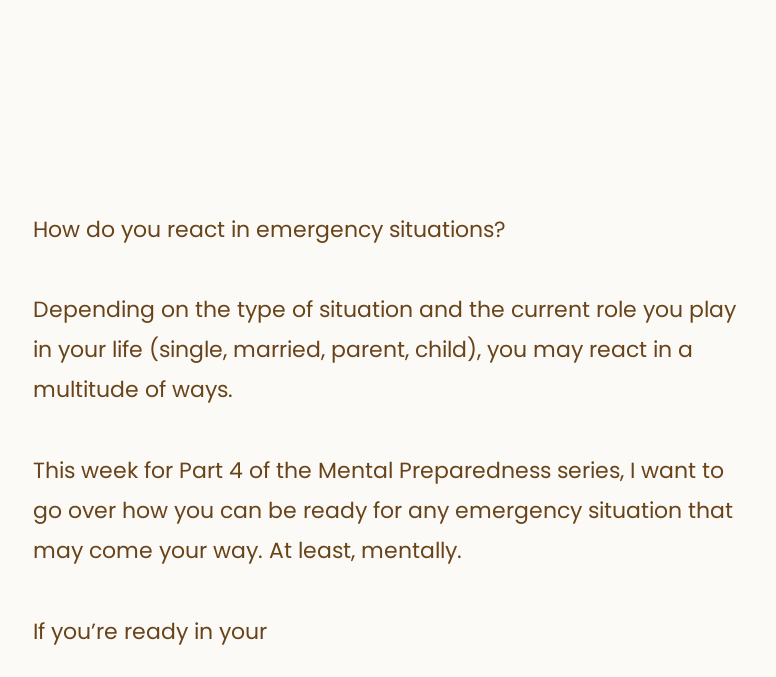How do you react in emergency situations?

Depending on the type of situation and the current role you play in your life (single, married, parent, child), you may react in a multitude of ways.

This week for Part 4 of the Mental Preparedness series, I want to go over how you can be ready for any emergency situation that may come your way. At least, mentally.

If you’re ready in your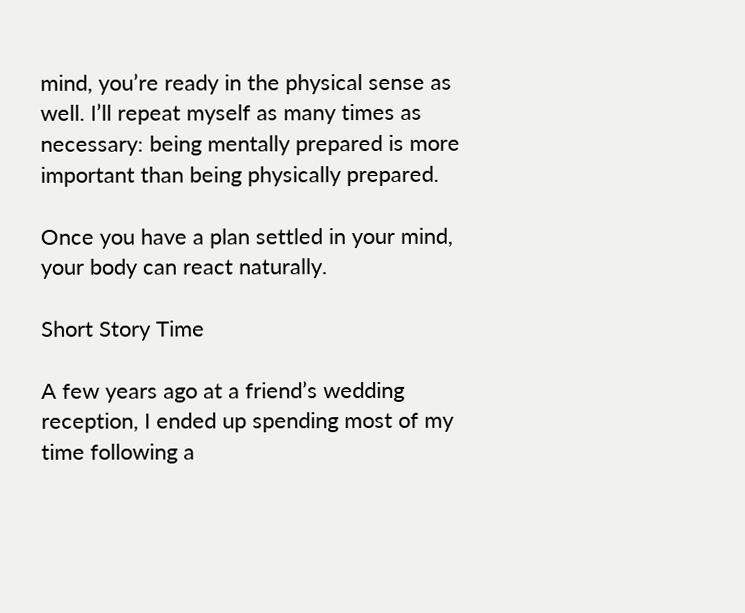mind, you’re ready in the physical sense as well. I’ll repeat myself as many times as necessary: being mentally prepared is more important than being physically prepared.

Once you have a plan settled in your mind, your body can react naturally.

Short Story Time

A few years ago at a friend’s wedding reception, I ended up spending most of my time following a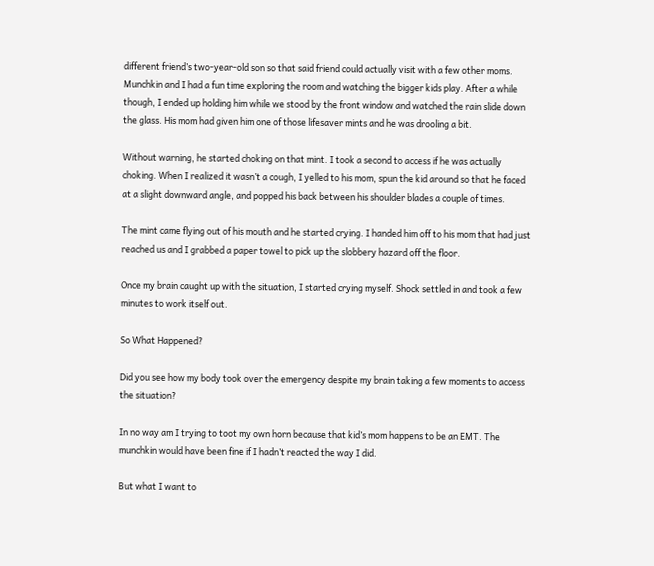different friend’s two-year-old son so that said friend could actually visit with a few other moms. Munchkin and I had a fun time exploring the room and watching the bigger kids play. After a while though, I ended up holding him while we stood by the front window and watched the rain slide down the glass. His mom had given him one of those lifesaver mints and he was drooling a bit.

Without warning, he started choking on that mint. I took a second to access if he was actually choking. When I realized it wasn’t a cough, I yelled to his mom, spun the kid around so that he faced at a slight downward angle, and popped his back between his shoulder blades a couple of times.

The mint came flying out of his mouth and he started crying. I handed him off to his mom that had just reached us and I grabbed a paper towel to pick up the slobbery hazard off the floor.

Once my brain caught up with the situation, I started crying myself. Shock settled in and took a few minutes to work itself out.

So What Happened?

Did you see how my body took over the emergency despite my brain taking a few moments to access the situation?

In no way am I trying to toot my own horn because that kid’s mom happens to be an EMT. The munchkin would have been fine if I hadn’t reacted the way I did.

But what I want to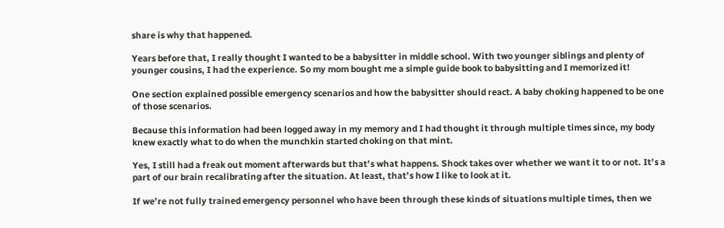share is why that happened.

Years before that, I really thought I wanted to be a babysitter in middle school. With two younger siblings and plenty of younger cousins, I had the experience. So my mom bought me a simple guide book to babysitting and I memorized it!

One section explained possible emergency scenarios and how the babysitter should react. A baby choking happened to be one of those scenarios.

Because this information had been logged away in my memory and I had thought it through multiple times since, my body knew exactly what to do when the munchkin started choking on that mint.

Yes, I still had a freak out moment afterwards but that’s what happens. Shock takes over whether we want it to or not. It’s a part of our brain recalibrating after the situation. At least, that’s how I like to look at it.

If we’re not fully trained emergency personnel who have been through these kinds of situations multiple times, then we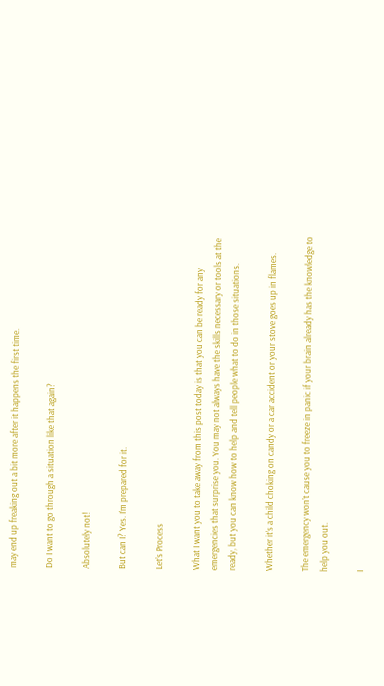may end up freaking out a bit more after it happens the first time.

Do I want to go through a situation like that again?

Absolutely not!

But can I? Yes. I’m prepared for it.

Let’s Process

What I want you to take away from this post today is that you can be ready for any emergencies that surprise you. You may not always have the skills necessary or tools at the ready, but you can know how to help and tell people what to do in those situations.

Whether it’s a child choking on candy or a car accident or your stove goes up in flames.

The emergency won’t cause you to freeze in panic if your brain already has the knowledge to help you out.

I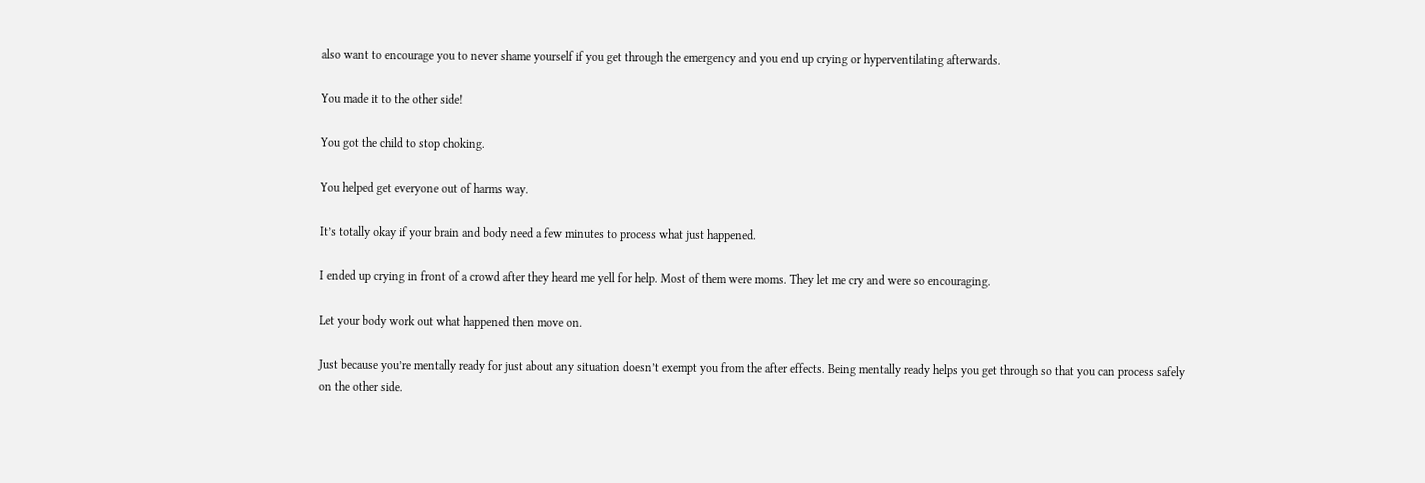also want to encourage you to never shame yourself if you get through the emergency and you end up crying or hyperventilating afterwards.

You made it to the other side!

You got the child to stop choking.

You helped get everyone out of harms way.

It’s totally okay if your brain and body need a few minutes to process what just happened.

I ended up crying in front of a crowd after they heard me yell for help. Most of them were moms. They let me cry and were so encouraging.

Let your body work out what happened then move on.

Just because you’re mentally ready for just about any situation doesn’t exempt you from the after effects. Being mentally ready helps you get through so that you can process safely on the other side.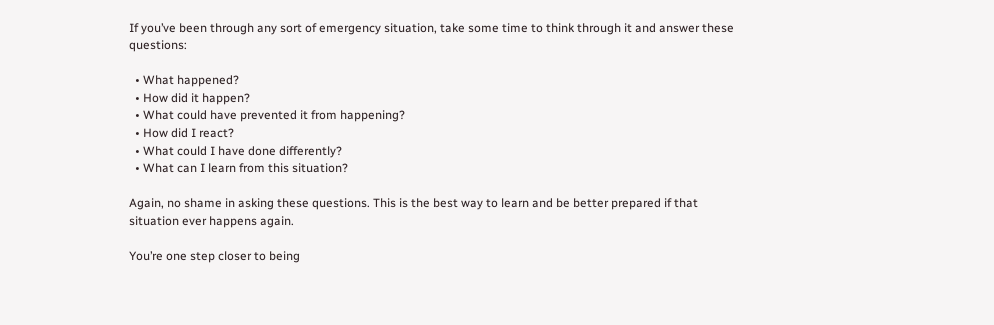If you’ve been through any sort of emergency situation, take some time to think through it and answer these questions:

  • What happened?
  • How did it happen?
  • What could have prevented it from happening?
  • How did I react?
  • What could I have done differently?
  • What can I learn from this situation?

Again, no shame in asking these questions. This is the best way to learn and be better prepared if that situation ever happens again.

You’re one step closer to being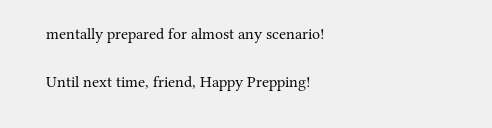mentally prepared for almost any scenario!

Until next time, friend, Happy Prepping!